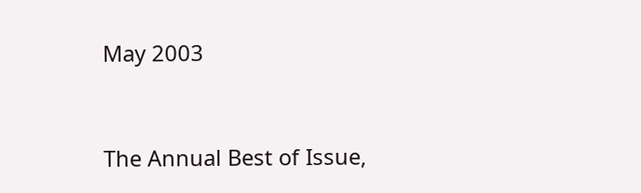May 2003


The Annual Best of Issue,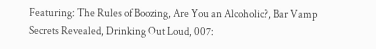Featuring: The Rules of Boozing, Are You an Alcoholic?, Bar Vamp Secrets Revealed, Drinking Out Loud, 007: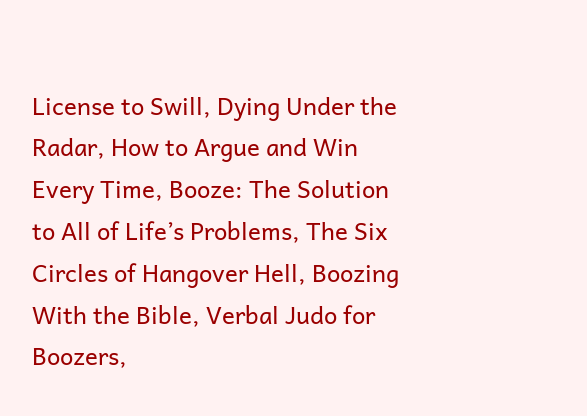License to Swill, Dying Under the Radar, How to Argue and Win Every Time, Booze: The Solution to All of Life’s Problems, The Six Circles of Hangover Hell, Boozing With the Bible, Verbal Judo for Boozers,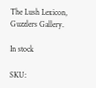The Lush Lexicon, Guzzlers Gallery.

In stock

SKU: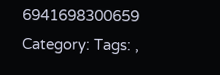6941698300659 Category: Tags: ,